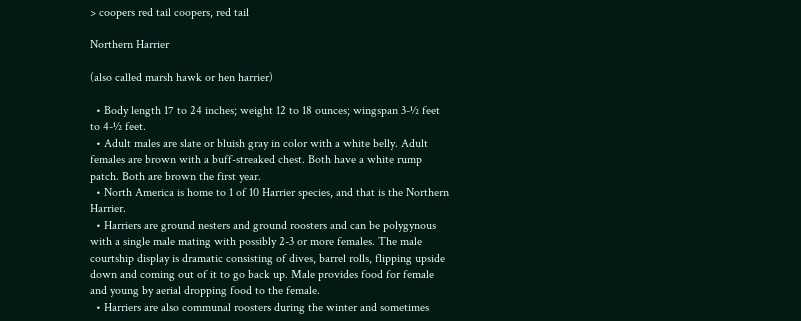> coopers red tail coopers, red tail

Northern Harrier

(also called marsh hawk or hen harrier)

  • Body length 17 to 24 inches; weight 12 to 18 ounces; wingspan 3-½ feet to 4-½ feet.
  • Adult males are slate or bluish gray in color with a white belly. Adult females are brown with a buff-streaked chest. Both have a white rump patch. Both are brown the first year.
  • North America is home to 1 of 10 Harrier species, and that is the Northern Harrier.
  • Harriers are ground nesters and ground roosters and can be polygynous with a single male mating with possibly 2-3 or more females. The male courtship display is dramatic consisting of dives, barrel rolls, flipping upside down and coming out of it to go back up. Male provides food for female and young by aerial dropping food to the female.
  • Harriers are also communal roosters during the winter and sometimes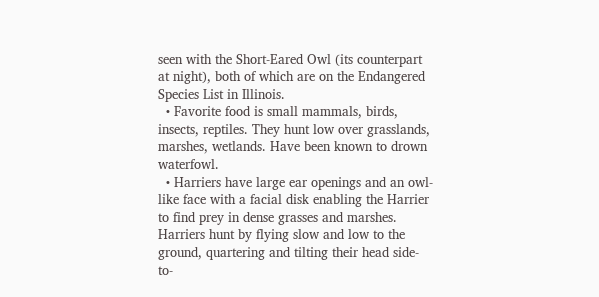seen with the Short-Eared Owl (its counterpart at night), both of which are on the Endangered Species List in Illinois.
  • Favorite food is small mammals, birds, insects, reptiles. They hunt low over grasslands, marshes, wetlands. Have been known to drown waterfowl.
  • Harriers have large ear openings and an owl-like face with a facial disk enabling the Harrier to find prey in dense grasses and marshes. Harriers hunt by flying slow and low to the ground, quartering and tilting their head side-to-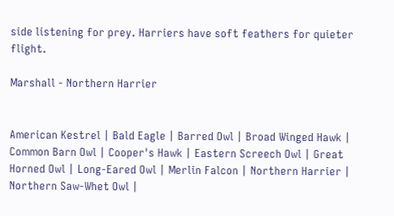side listening for prey. Harriers have soft feathers for quieter flight.

Marshall - Northern Harrier


American Kestrel | Bald Eagle | Barred Owl | Broad Winged Hawk | Common Barn Owl | Cooper's Hawk | Eastern Screech Owl | Great Horned Owl | Long-Eared Owl | Merlin Falcon | Northern Harrier | Northern Saw-Whet Owl |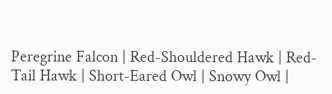Peregrine Falcon | Red-Shouldered Hawk | Red-Tail Hawk | Short-Eared Owl | Snowy Owl |